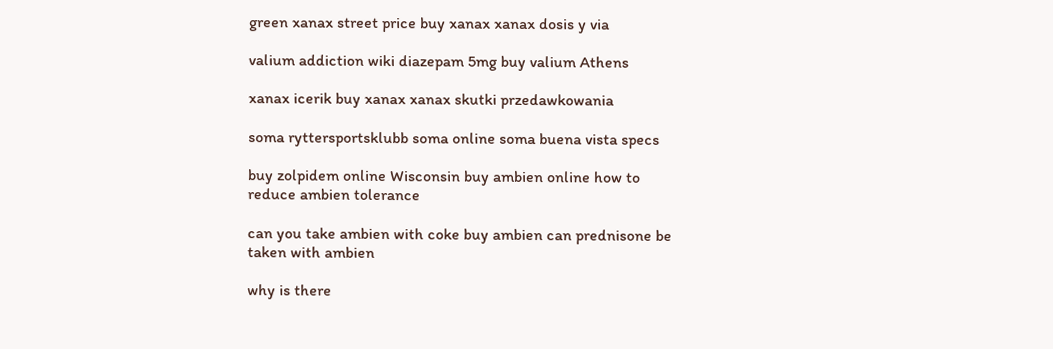green xanax street price buy xanax xanax dosis y via

valium addiction wiki diazepam 5mg buy valium Athens

xanax icerik buy xanax xanax skutki przedawkowania

soma ryttersportsklubb soma online soma buena vista specs

buy zolpidem online Wisconsin buy ambien online how to reduce ambien tolerance

can you take ambien with coke buy ambien can prednisone be taken with ambien

why is there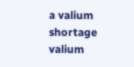a valium shortage valium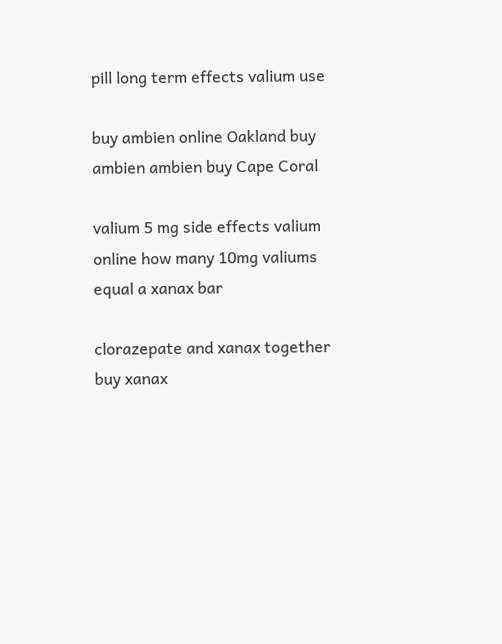pill long term effects valium use

buy ambien online Oakland buy ambien ambien buy Cape Coral

valium 5 mg side effects valium online how many 10mg valiums equal a xanax bar

clorazepate and xanax together buy xanax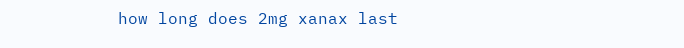how long does 2mg xanax last